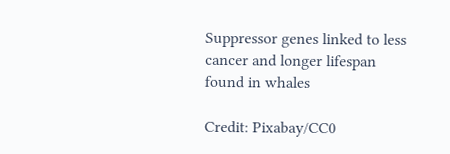Suppressor genes linked to less cancer and longer lifespan found in whales

Credit: Pixabay/CC0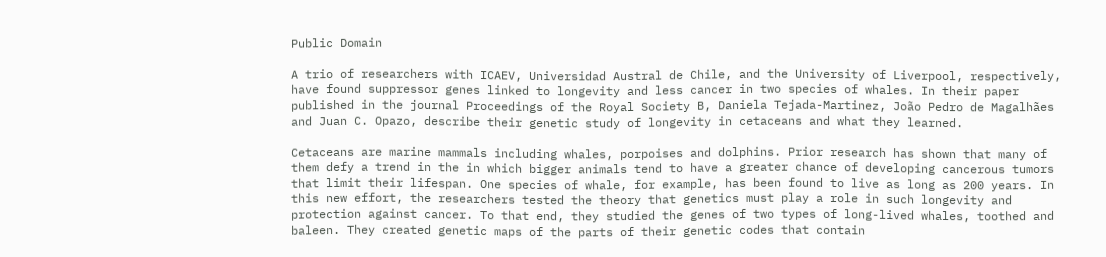Public Domain

A trio of researchers with ICAEV, Universidad Austral de Chile, and the University of Liverpool, respectively, have found suppressor genes linked to longevity and less cancer in two species of whales. In their paper published in the journal Proceedings of the Royal Society B, Daniela Tejada-Martinez, João Pedro de Magalhães and Juan C. Opazo, describe their genetic study of longevity in cetaceans and what they learned.

Cetaceans are marine mammals including whales, porpoises and dolphins. Prior research has shown that many of them defy a trend in the in which bigger animals tend to have a greater chance of developing cancerous tumors that limit their lifespan. One species of whale, for example, has been found to live as long as 200 years. In this new effort, the researchers tested the theory that genetics must play a role in such longevity and protection against cancer. To that end, they studied the genes of two types of long-lived whales, toothed and baleen. They created genetic maps of the parts of their genetic codes that contain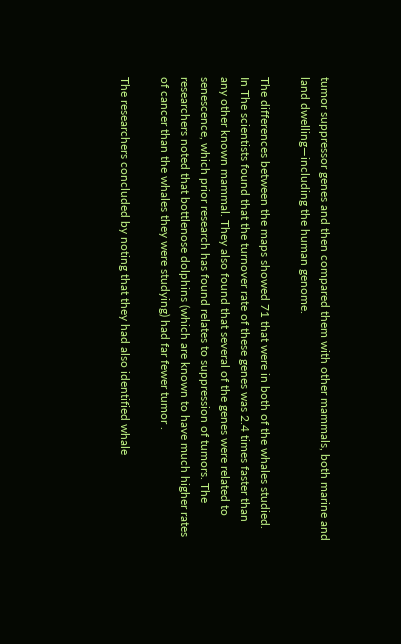tumor suppressor genes and then compared them with other mammals, both marine and land dwelling—including the human genome.

The differences between the maps showed 71 that were in both of the whales studied. In The scientists found that the turnover rate of these genes was 2.4 times faster than any other known mammal. They also found that several of the genes were related to senescence, which prior research has found relates to suppression of tumors. The researchers noted that bottlenose dolphins (which are known to have much higher rates of cancer than the whales they were studying) had far fewer tumor .

The researchers concluded by noting that they had also identified whale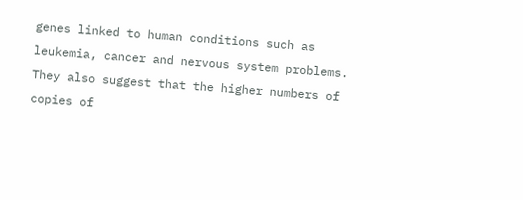genes linked to human conditions such as leukemia, cancer and nervous system problems. They also suggest that the higher numbers of copies of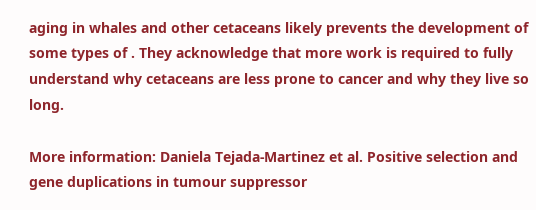aging in whales and other cetaceans likely prevents the development of some types of . They acknowledge that more work is required to fully understand why cetaceans are less prone to cancer and why they live so long.

More information: Daniela Tejada-Martinez et al. Positive selection and gene duplications in tumour suppressor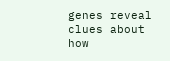genes reveal clues about how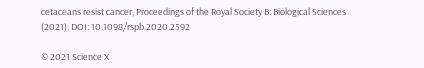cetaceans resist cancer, Proceedings of the Royal Society B: Biological Sciences (2021). DOI: 10.1098/rspb.2020.2592

© 2021 Science X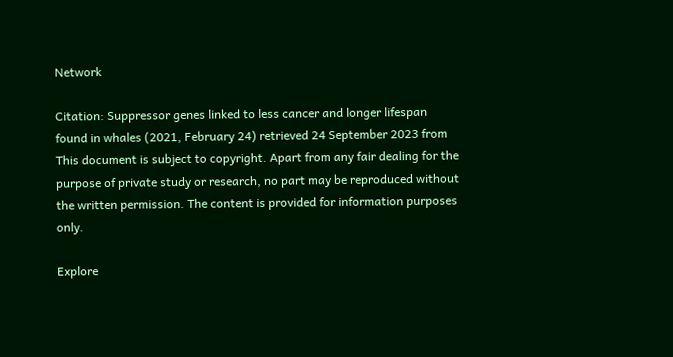Network

Citation: Suppressor genes linked to less cancer and longer lifespan found in whales (2021, February 24) retrieved 24 September 2023 from
This document is subject to copyright. Apart from any fair dealing for the purpose of private study or research, no part may be reproduced without the written permission. The content is provided for information purposes only.

Explore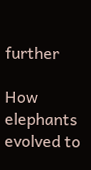further

How elephants evolved to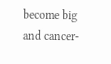become big and cancer-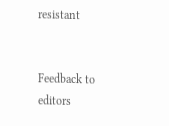resistant


Feedback to editors